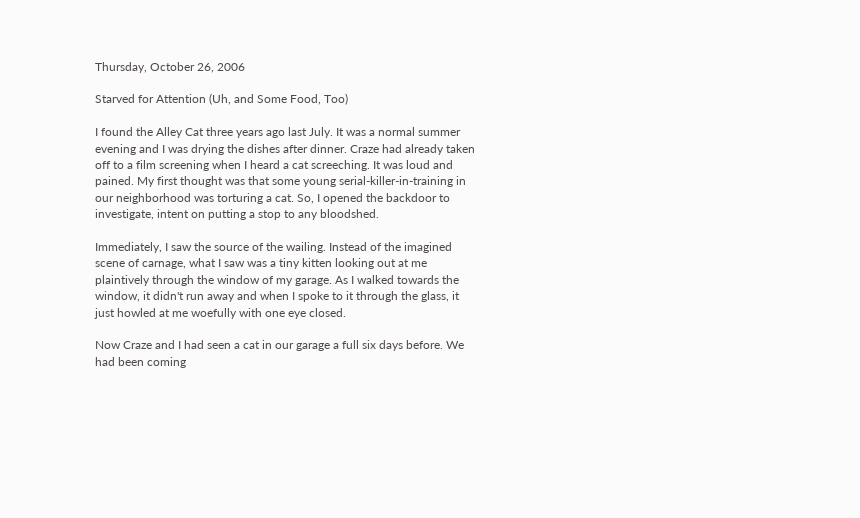Thursday, October 26, 2006

Starved for Attention (Uh, and Some Food, Too)

I found the Alley Cat three years ago last July. It was a normal summer evening and I was drying the dishes after dinner. Craze had already taken off to a film screening when I heard a cat screeching. It was loud and pained. My first thought was that some young serial-killer-in-training in our neighborhood was torturing a cat. So, I opened the backdoor to investigate, intent on putting a stop to any bloodshed.

Immediately, I saw the source of the wailing. Instead of the imagined scene of carnage, what I saw was a tiny kitten looking out at me plaintively through the window of my garage. As I walked towards the window, it didn't run away and when I spoke to it through the glass, it just howled at me woefully with one eye closed.

Now Craze and I had seen a cat in our garage a full six days before. We had been coming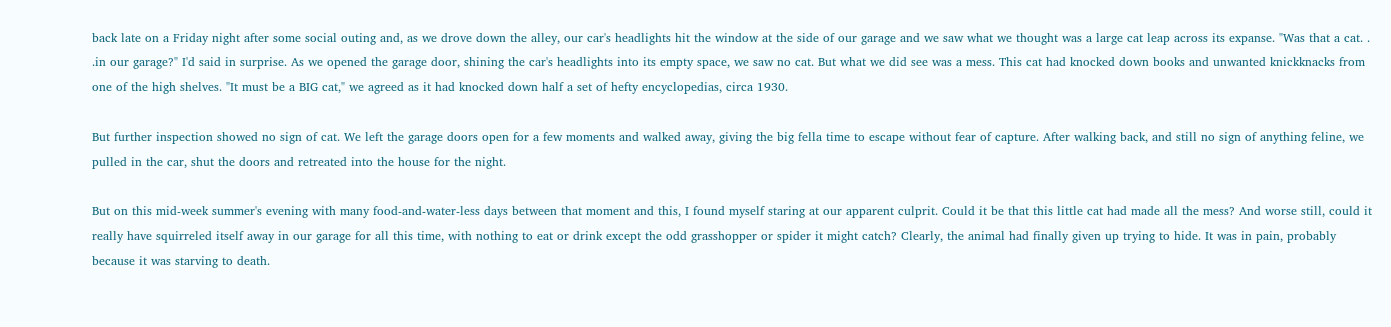back late on a Friday night after some social outing and, as we drove down the alley, our car's headlights hit the window at the side of our garage and we saw what we thought was a large cat leap across its expanse. "Was that a cat. . .in our garage?" I'd said in surprise. As we opened the garage door, shining the car's headlights into its empty space, we saw no cat. But what we did see was a mess. This cat had knocked down books and unwanted knickknacks from one of the high shelves. "It must be a BIG cat," we agreed as it had knocked down half a set of hefty encyclopedias, circa 1930.

But further inspection showed no sign of cat. We left the garage doors open for a few moments and walked away, giving the big fella time to escape without fear of capture. After walking back, and still no sign of anything feline, we pulled in the car, shut the doors and retreated into the house for the night.

But on this mid-week summer's evening with many food-and-water-less days between that moment and this, I found myself staring at our apparent culprit. Could it be that this little cat had made all the mess? And worse still, could it really have squirreled itself away in our garage for all this time, with nothing to eat or drink except the odd grasshopper or spider it might catch? Clearly, the animal had finally given up trying to hide. It was in pain, probably because it was starving to death.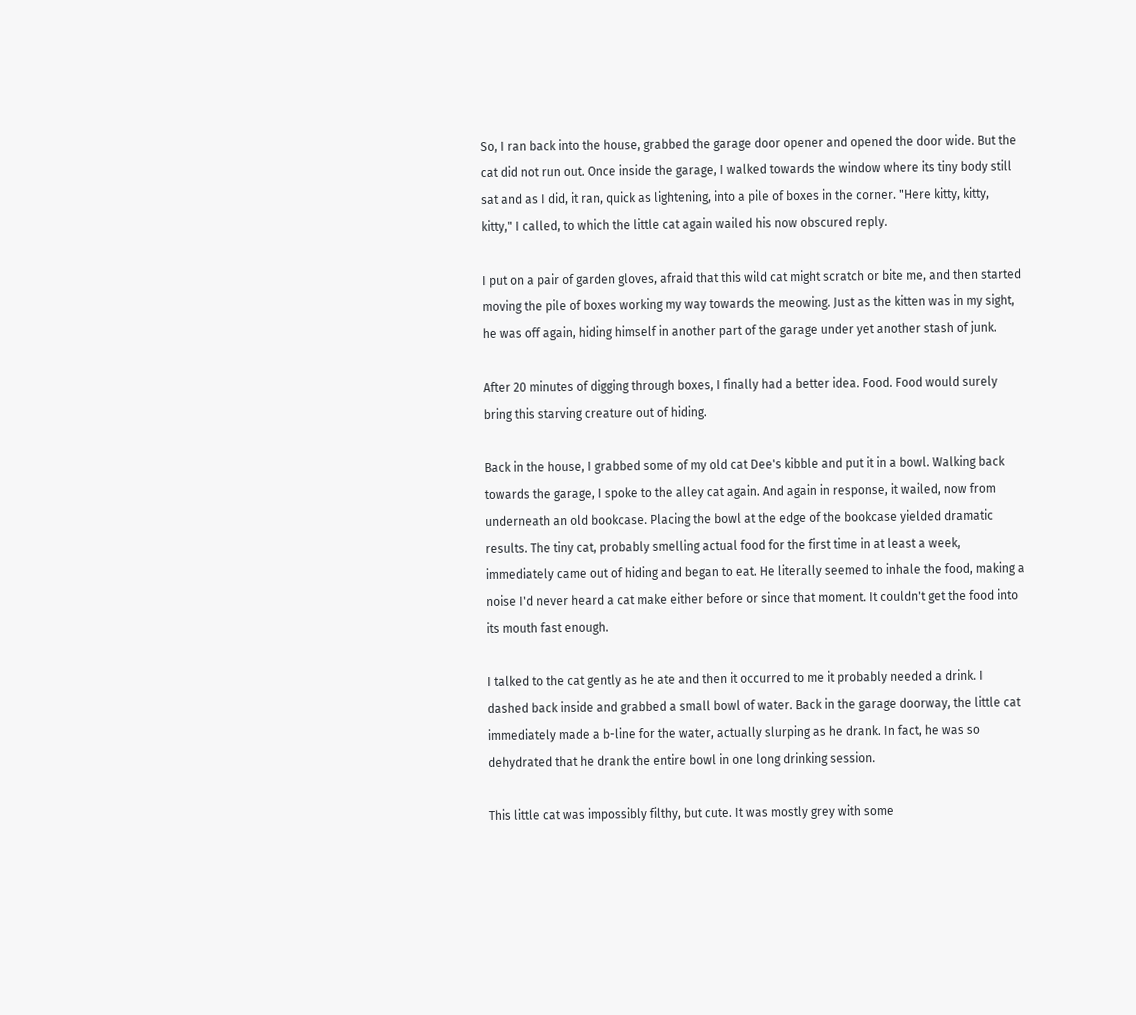So, I ran back into the house, grabbed the garage door opener and opened the door wide. But the cat did not run out. Once inside the garage, I walked towards the window where its tiny body still sat and as I did, it ran, quick as lightening, into a pile of boxes in the corner. "Here kitty, kitty, kitty," I called, to which the little cat again wailed his now obscured reply.

I put on a pair of garden gloves, afraid that this wild cat might scratch or bite me, and then started moving the pile of boxes working my way towards the meowing. Just as the kitten was in my sight, he was off again, hiding himself in another part of the garage under yet another stash of junk.

After 20 minutes of digging through boxes, I finally had a better idea. Food. Food would surely bring this starving creature out of hiding.

Back in the house, I grabbed some of my old cat Dee's kibble and put it in a bowl. Walking back towards the garage, I spoke to the alley cat again. And again in response, it wailed, now from underneath an old bookcase. Placing the bowl at the edge of the bookcase yielded dramatic results. The tiny cat, probably smelling actual food for the first time in at least a week, immediately came out of hiding and began to eat. He literally seemed to inhale the food, making a noise I'd never heard a cat make either before or since that moment. It couldn't get the food into its mouth fast enough.

I talked to the cat gently as he ate and then it occurred to me it probably needed a drink. I dashed back inside and grabbed a small bowl of water. Back in the garage doorway, the little cat immediately made a b-line for the water, actually slurping as he drank. In fact, he was so dehydrated that he drank the entire bowl in one long drinking session.

This little cat was impossibly filthy, but cute. It was mostly grey with some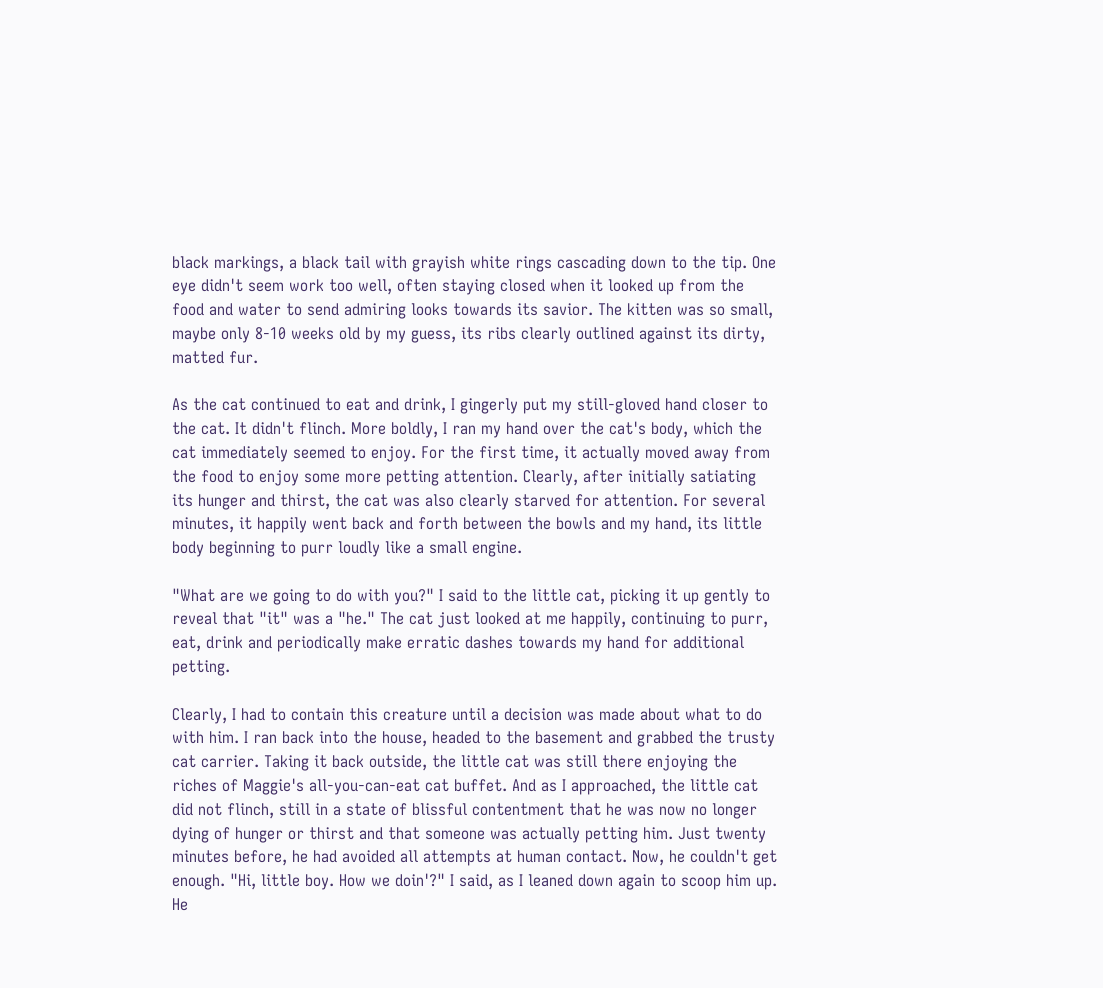black markings, a black tail with grayish white rings cascading down to the tip. One eye didn't seem work too well, often staying closed when it looked up from the food and water to send admiring looks towards its savior. The kitten was so small, maybe only 8-10 weeks old by my guess, its ribs clearly outlined against its dirty, matted fur.

As the cat continued to eat and drink, I gingerly put my still-gloved hand closer to the cat. It didn't flinch. More boldly, I ran my hand over the cat's body, which the cat immediately seemed to enjoy. For the first time, it actually moved away from the food to enjoy some more petting attention. Clearly, after initially satiating its hunger and thirst, the cat was also clearly starved for attention. For several minutes, it happily went back and forth between the bowls and my hand, its little body beginning to purr loudly like a small engine.

"What are we going to do with you?" I said to the little cat, picking it up gently to reveal that "it" was a "he." The cat just looked at me happily, continuing to purr, eat, drink and periodically make erratic dashes towards my hand for additional petting.

Clearly, I had to contain this creature until a decision was made about what to do with him. I ran back into the house, headed to the basement and grabbed the trusty cat carrier. Taking it back outside, the little cat was still there enjoying the riches of Maggie's all-you-can-eat cat buffet. And as I approached, the little cat did not flinch, still in a state of blissful contentment that he was now no longer dying of hunger or thirst and that someone was actually petting him. Just twenty minutes before, he had avoided all attempts at human contact. Now, he couldn't get enough. "Hi, little boy. How we doin'?" I said, as I leaned down again to scoop him up. He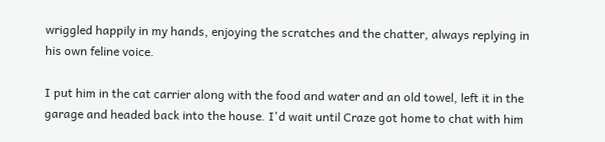wriggled happily in my hands, enjoying the scratches and the chatter, always replying in his own feline voice.

I put him in the cat carrier along with the food and water and an old towel, left it in the garage and headed back into the house. I'd wait until Craze got home to chat with him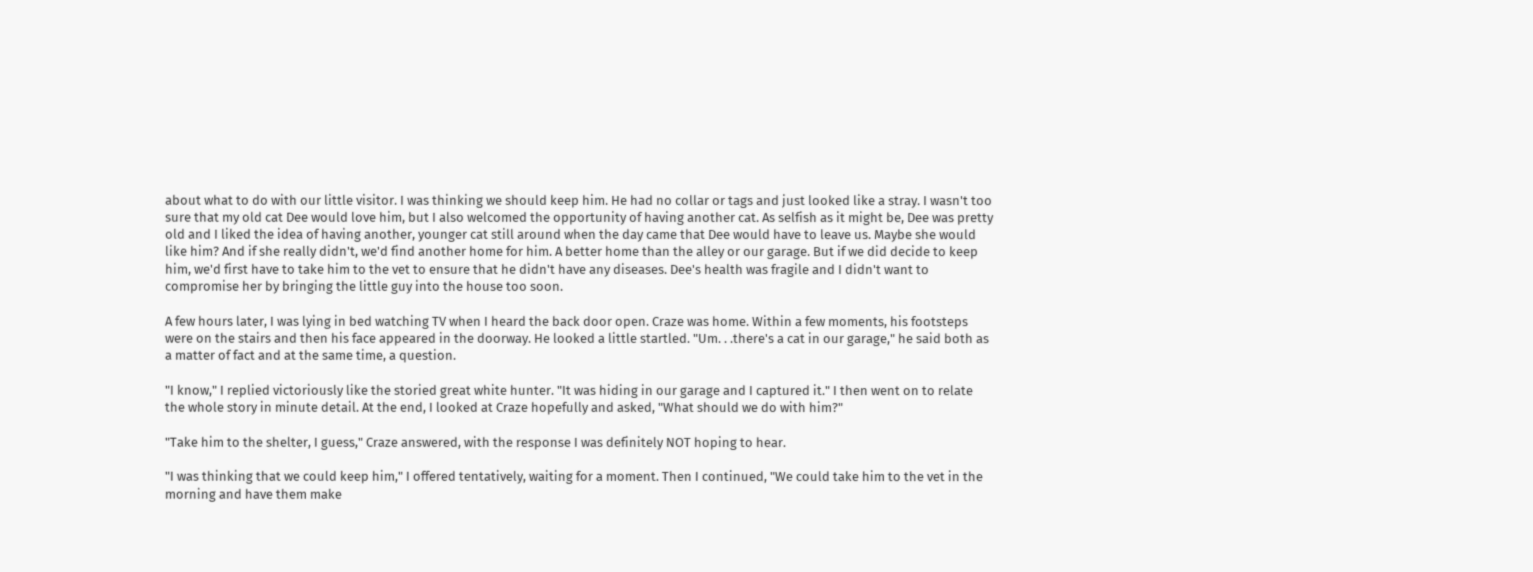about what to do with our little visitor. I was thinking we should keep him. He had no collar or tags and just looked like a stray. I wasn't too sure that my old cat Dee would love him, but I also welcomed the opportunity of having another cat. As selfish as it might be, Dee was pretty old and I liked the idea of having another, younger cat still around when the day came that Dee would have to leave us. Maybe she would like him? And if she really didn't, we'd find another home for him. A better home than the alley or our garage. But if we did decide to keep him, we'd first have to take him to the vet to ensure that he didn't have any diseases. Dee's health was fragile and I didn't want to compromise her by bringing the little guy into the house too soon.

A few hours later, I was lying in bed watching TV when I heard the back door open. Craze was home. Within a few moments, his footsteps were on the stairs and then his face appeared in the doorway. He looked a little startled. "Um. . .there's a cat in our garage," he said both as a matter of fact and at the same time, a question.

"I know," I replied victoriously like the storied great white hunter. "It was hiding in our garage and I captured it." I then went on to relate the whole story in minute detail. At the end, I looked at Craze hopefully and asked, "What should we do with him?"

"Take him to the shelter, I guess," Craze answered, with the response I was definitely NOT hoping to hear.

"I was thinking that we could keep him," I offered tentatively, waiting for a moment. Then I continued, "We could take him to the vet in the morning and have them make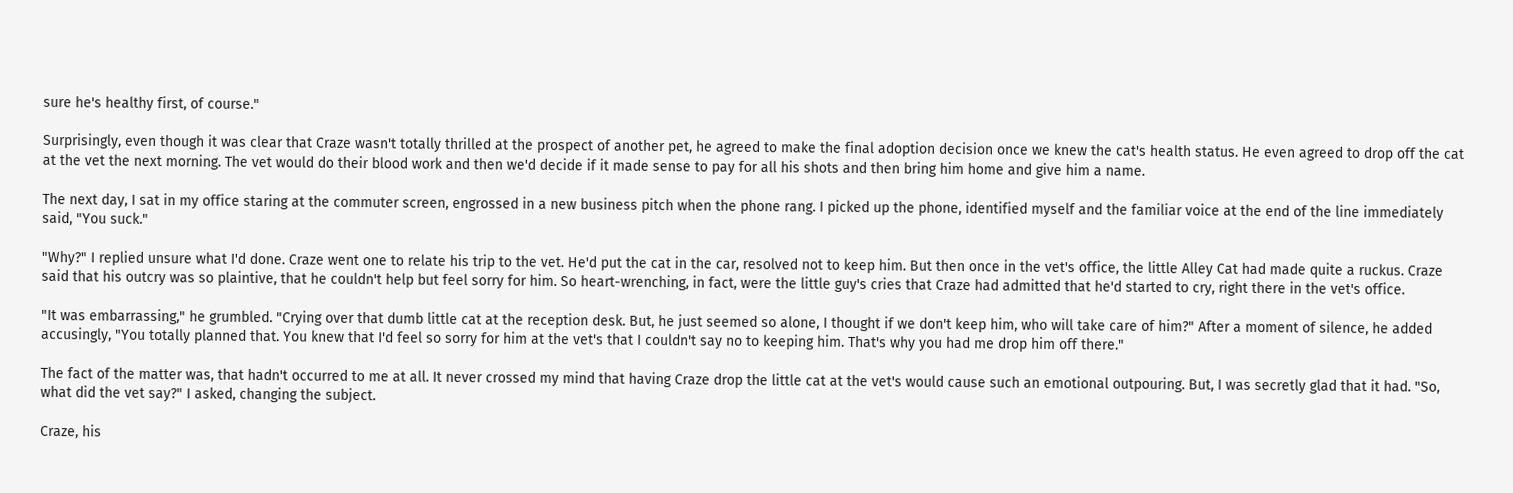sure he's healthy first, of course."

Surprisingly, even though it was clear that Craze wasn't totally thrilled at the prospect of another pet, he agreed to make the final adoption decision once we knew the cat's health status. He even agreed to drop off the cat at the vet the next morning. The vet would do their blood work and then we'd decide if it made sense to pay for all his shots and then bring him home and give him a name.

The next day, I sat in my office staring at the commuter screen, engrossed in a new business pitch when the phone rang. I picked up the phone, identified myself and the familiar voice at the end of the line immediately said, "You suck."

"Why?" I replied unsure what I'd done. Craze went one to relate his trip to the vet. He'd put the cat in the car, resolved not to keep him. But then once in the vet's office, the little Alley Cat had made quite a ruckus. Craze said that his outcry was so plaintive, that he couldn't help but feel sorry for him. So heart-wrenching, in fact, were the little guy's cries that Craze had admitted that he'd started to cry, right there in the vet's office.

"It was embarrassing," he grumbled. "Crying over that dumb little cat at the reception desk. But, he just seemed so alone, I thought if we don't keep him, who will take care of him?" After a moment of silence, he added accusingly, "You totally planned that. You knew that I'd feel so sorry for him at the vet's that I couldn't say no to keeping him. That's why you had me drop him off there."

The fact of the matter was, that hadn't occurred to me at all. It never crossed my mind that having Craze drop the little cat at the vet's would cause such an emotional outpouring. But, I was secretly glad that it had. "So, what did the vet say?" I asked, changing the subject.

Craze, his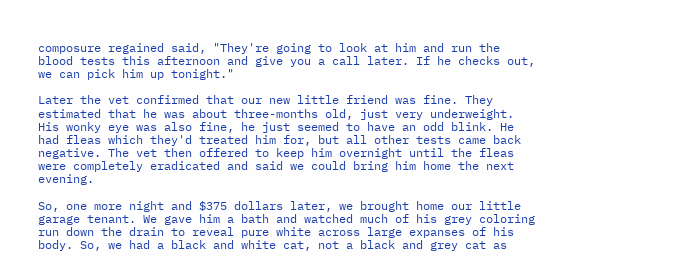composure regained said, "They're going to look at him and run the blood tests this afternoon and give you a call later. If he checks out, we can pick him up tonight."

Later the vet confirmed that our new little friend was fine. They estimated that he was about three-months old, just very underweight. His wonky eye was also fine, he just seemed to have an odd blink. He had fleas which they'd treated him for, but all other tests came back negative. The vet then offered to keep him overnight until the fleas were completely eradicated and said we could bring him home the next evening.

So, one more night and $375 dollars later, we brought home our little garage tenant. We gave him a bath and watched much of his grey coloring run down the drain to reveal pure white across large expanses of his body. So, we had a black and white cat, not a black and grey cat as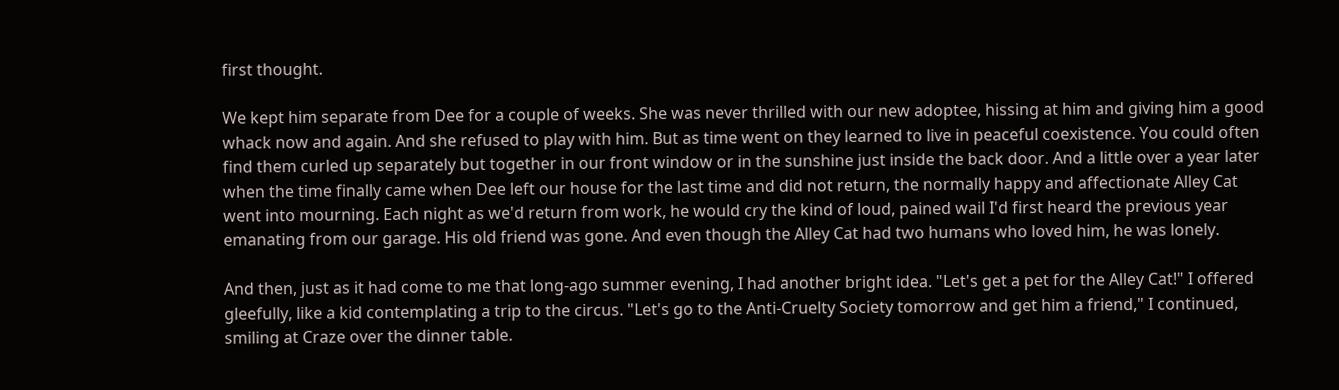first thought.

We kept him separate from Dee for a couple of weeks. She was never thrilled with our new adoptee, hissing at him and giving him a good whack now and again. And she refused to play with him. But as time went on they learned to live in peaceful coexistence. You could often find them curled up separately but together in our front window or in the sunshine just inside the back door. And a little over a year later when the time finally came when Dee left our house for the last time and did not return, the normally happy and affectionate Alley Cat went into mourning. Each night as we'd return from work, he would cry the kind of loud, pained wail I'd first heard the previous year emanating from our garage. His old friend was gone. And even though the Alley Cat had two humans who loved him, he was lonely.

And then, just as it had come to me that long-ago summer evening, I had another bright idea. "Let's get a pet for the Alley Cat!" I offered gleefully, like a kid contemplating a trip to the circus. "Let's go to the Anti-Cruelty Society tomorrow and get him a friend," I continued, smiling at Craze over the dinner table.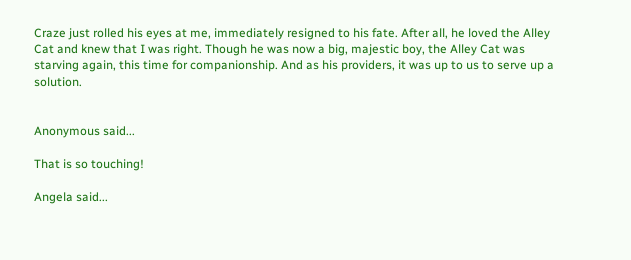Craze just rolled his eyes at me, immediately resigned to his fate. After all, he loved the Alley Cat and knew that I was right. Though he was now a big, majestic boy, the Alley Cat was starving again, this time for companionship. And as his providers, it was up to us to serve up a solution.


Anonymous said...

That is so touching!

Angela said...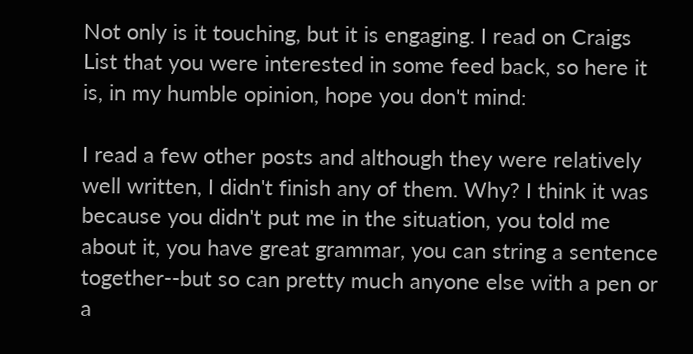Not only is it touching, but it is engaging. I read on Craigs List that you were interested in some feed back, so here it is, in my humble opinion, hope you don't mind:

I read a few other posts and although they were relatively well written, I didn't finish any of them. Why? I think it was because you didn't put me in the situation, you told me about it, you have great grammar, you can string a sentence together--but so can pretty much anyone else with a pen or a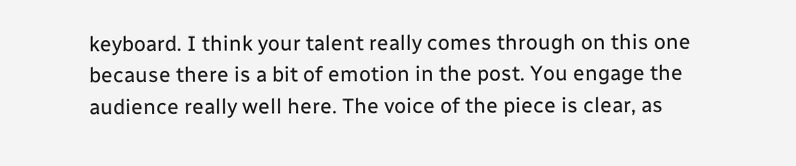keyboard. I think your talent really comes through on this one because there is a bit of emotion in the post. You engage the audience really well here. The voice of the piece is clear, as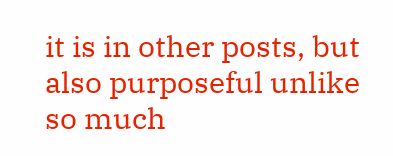it is in other posts, but also purposeful unlike so much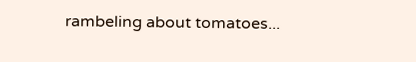rambeling about tomatoes...